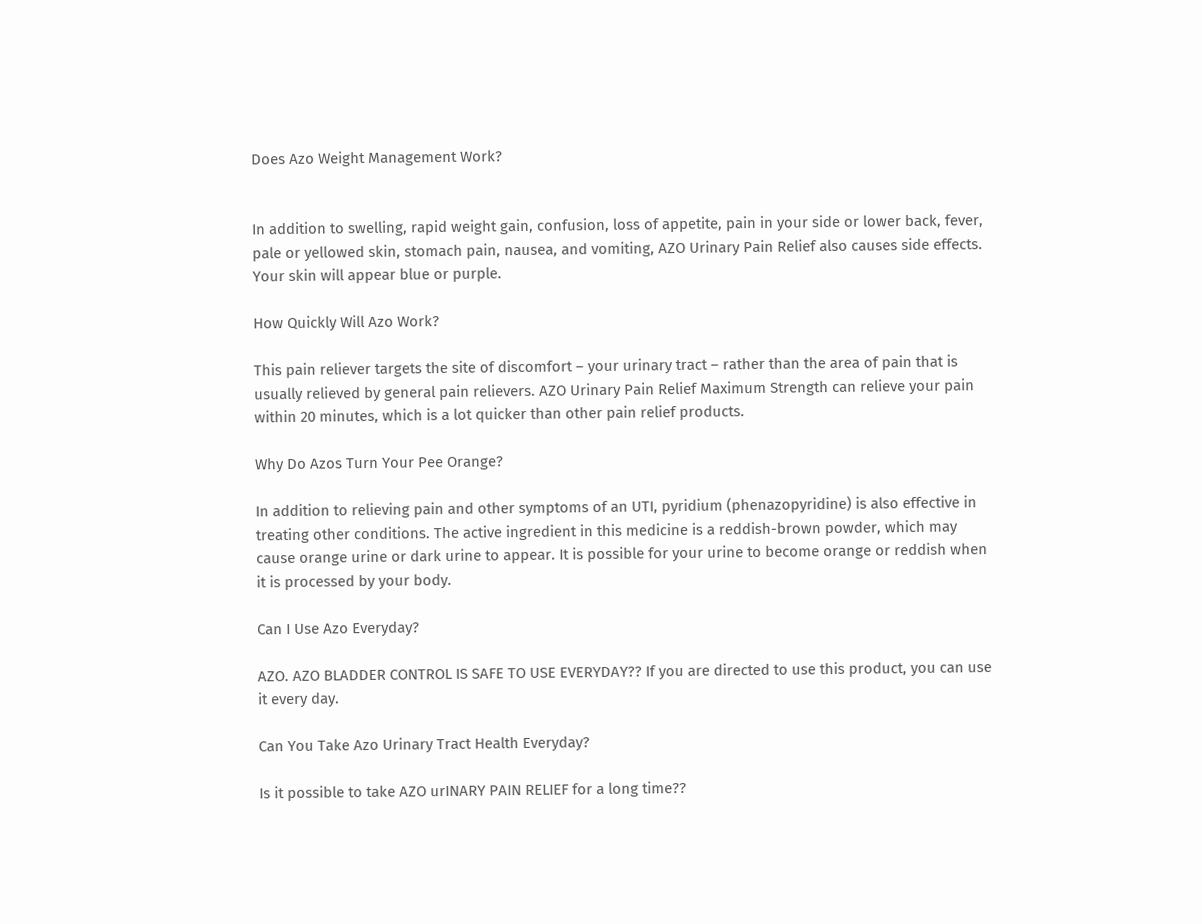Does Azo Weight Management Work?


In addition to swelling, rapid weight gain, confusion, loss of appetite, pain in your side or lower back, fever, pale or yellowed skin, stomach pain, nausea, and vomiting, AZO Urinary Pain Relief also causes side effects. Your skin will appear blue or purple.

How Quickly Will Azo Work?

This pain reliever targets the site of discomfort – your urinary tract – rather than the area of pain that is usually relieved by general pain relievers. AZO Urinary Pain Relief Maximum Strength can relieve your pain within 20 minutes, which is a lot quicker than other pain relief products.

Why Do Azos Turn Your Pee Orange?

In addition to relieving pain and other symptoms of an UTI, pyridium (phenazopyridine) is also effective in treating other conditions. The active ingredient in this medicine is a reddish-brown powder, which may cause orange urine or dark urine to appear. It is possible for your urine to become orange or reddish when it is processed by your body.

Can I Use Azo Everyday?

AZO. AZO BLADDER CONTROL IS SAFE TO USE EVERYDAY?? If you are directed to use this product, you can use it every day.

Can You Take Azo Urinary Tract Health Everyday?

Is it possible to take AZO urINARY PAIN RELIEF for a long time??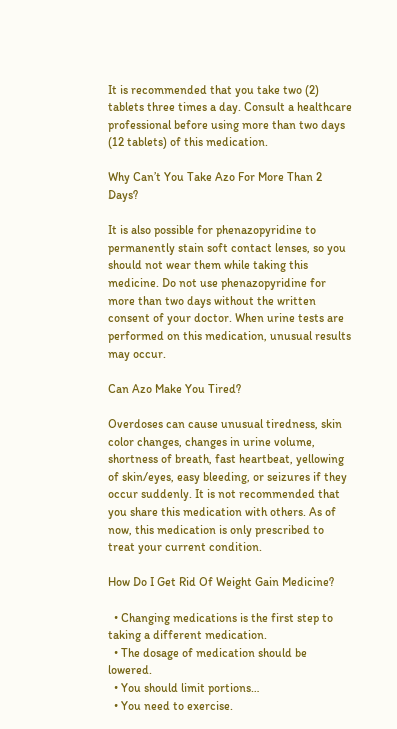It is recommended that you take two (2) tablets three times a day. Consult a healthcare professional before using more than two days (12 tablets) of this medication.

Why Can’t You Take Azo For More Than 2 Days?

It is also possible for phenazopyridine to permanently stain soft contact lenses, so you should not wear them while taking this medicine. Do not use phenazopyridine for more than two days without the written consent of your doctor. When urine tests are performed on this medication, unusual results may occur.

Can Azo Make You Tired?

Overdoses can cause unusual tiredness, skin color changes, changes in urine volume, shortness of breath, fast heartbeat, yellowing of skin/eyes, easy bleeding, or seizures if they occur suddenly. It is not recommended that you share this medication with others. As of now, this medication is only prescribed to treat your current condition.

How Do I Get Rid Of Weight Gain Medicine?

  • Changing medications is the first step to taking a different medication.
  • The dosage of medication should be lowered.
  • You should limit portions…
  • You need to exercise.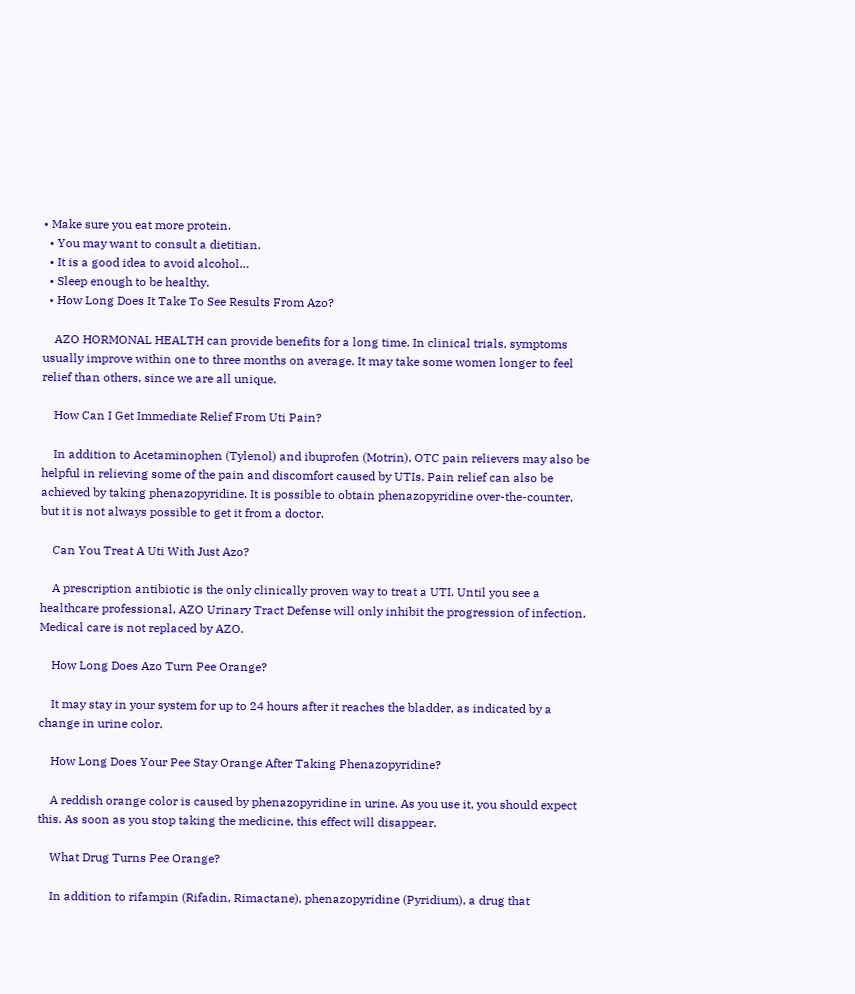• Make sure you eat more protein.
  • You may want to consult a dietitian.
  • It is a good idea to avoid alcohol…
  • Sleep enough to be healthy.
  • How Long Does It Take To See Results From Azo?

    AZO HORMONAL HEALTH can provide benefits for a long time. In clinical trials, symptoms usually improve within one to three months on average. It may take some women longer to feel relief than others, since we are all unique.

    How Can I Get Immediate Relief From Uti Pain?

    In addition to Acetaminophen (Tylenol) and ibuprofen (Motrin), OTC pain relievers may also be helpful in relieving some of the pain and discomfort caused by UTIs. Pain relief can also be achieved by taking phenazopyridine. It is possible to obtain phenazopyridine over-the-counter, but it is not always possible to get it from a doctor.

    Can You Treat A Uti With Just Azo?

    A prescription antibiotic is the only clinically proven way to treat a UTI. Until you see a healthcare professional, AZO Urinary Tract Defense will only inhibit the progression of infection. Medical care is not replaced by AZO.

    How Long Does Azo Turn Pee Orange?

    It may stay in your system for up to 24 hours after it reaches the bladder, as indicated by a change in urine color.

    How Long Does Your Pee Stay Orange After Taking Phenazopyridine?

    A reddish orange color is caused by phenazopyridine in urine. As you use it, you should expect this. As soon as you stop taking the medicine, this effect will disappear.

    What Drug Turns Pee Orange?

    In addition to rifampin (Rifadin, Rimactane), phenazopyridine (Pyridium), a drug that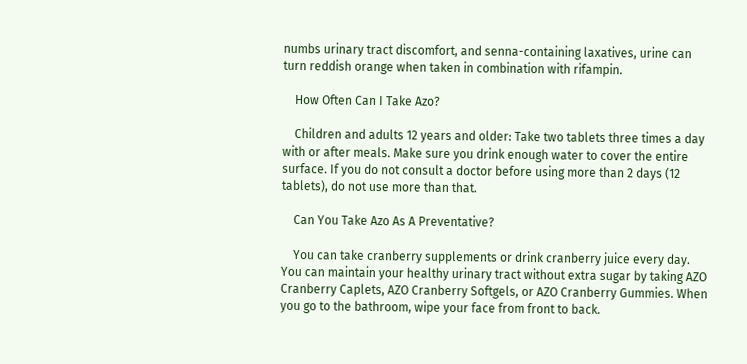numbs urinary tract discomfort, and senna-containing laxatives, urine can turn reddish orange when taken in combination with rifampin.

    How Often Can I Take Azo?

    Children and adults 12 years and older: Take two tablets three times a day with or after meals. Make sure you drink enough water to cover the entire surface. If you do not consult a doctor before using more than 2 days (12 tablets), do not use more than that.

    Can You Take Azo As A Preventative?

    You can take cranberry supplements or drink cranberry juice every day. You can maintain your healthy urinary tract without extra sugar by taking AZO Cranberry Caplets, AZO Cranberry Softgels, or AZO Cranberry Gummies. When you go to the bathroom, wipe your face from front to back.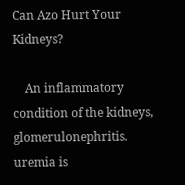Can Azo Hurt Your Kidneys?

    An inflammatory condition of the kidneys, glomerulonephritis. uremia is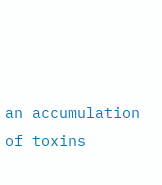an accumulation of toxins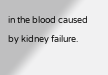in the blood caused by kidney failure.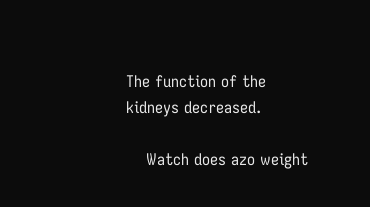The function of the kidneys decreased.

    Watch does azo weight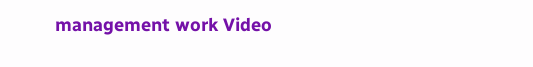management work Video